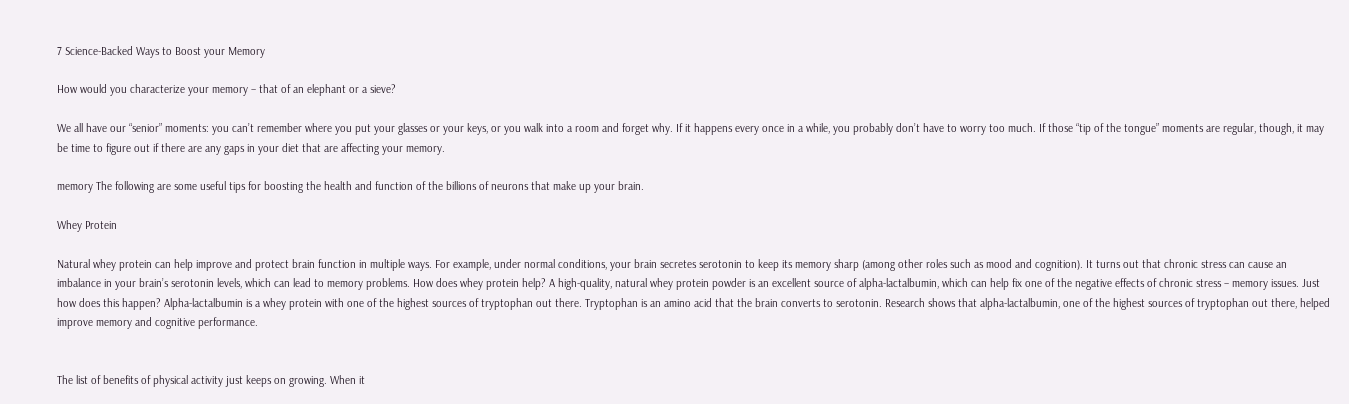7 Science-Backed Ways to Boost your Memory

How would you characterize your memory – that of an elephant or a sieve?

We all have our “senior” moments: you can’t remember where you put your glasses or your keys, or you walk into a room and forget why. If it happens every once in a while, you probably don’t have to worry too much. If those “tip of the tongue” moments are regular, though, it may be time to figure out if there are any gaps in your diet that are affecting your memory.

memory The following are some useful tips for boosting the health and function of the billions of neurons that make up your brain.

Whey Protein

Natural whey protein can help improve and protect brain function in multiple ways. For example, under normal conditions, your brain secretes serotonin to keep its memory sharp (among other roles such as mood and cognition). It turns out that chronic stress can cause an imbalance in your brain’s serotonin levels, which can lead to memory problems. How does whey protein help? A high-quality, natural whey protein powder is an excellent source of alpha-lactalbumin, which can help fix one of the negative effects of chronic stress – memory issues. Just how does this happen? Alpha-lactalbumin is a whey protein with one of the highest sources of tryptophan out there. Tryptophan is an amino acid that the brain converts to serotonin. Research shows that alpha-lactalbumin, one of the highest sources of tryptophan out there, helped improve memory and cognitive performance.


The list of benefits of physical activity just keeps on growing. When it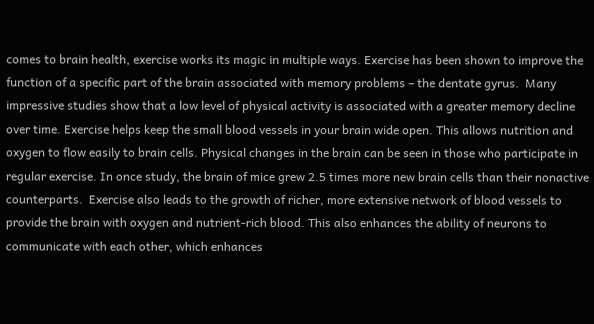comes to brain health, exercise works its magic in multiple ways. Exercise has been shown to improve the function of a specific part of the brain associated with memory problems – the dentate gyrus.  Many impressive studies show that a low level of physical activity is associated with a greater memory decline over time. Exercise helps keep the small blood vessels in your brain wide open. This allows nutrition and oxygen to flow easily to brain cells. Physical changes in the brain can be seen in those who participate in regular exercise. In once study, the brain of mice grew 2.5 times more new brain cells than their nonactive counterparts.  Exercise also leads to the growth of richer, more extensive network of blood vessels to provide the brain with oxygen and nutrient-rich blood. This also enhances the ability of neurons to communicate with each other, which enhances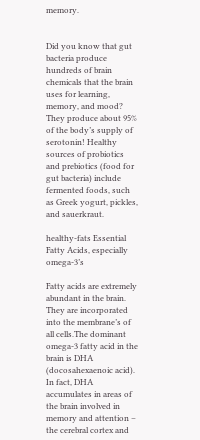memory.


Did you know that gut bacteria produce hundreds of brain chemicals that the brain uses for learning, memory, and mood? They produce about 95% of the body’s supply of serotonin! Healthy sources of probiotics and prebiotics (food for gut bacteria) include fermented foods, such as Greek yogurt, pickles, and sauerkraut.

healthy-fats Essential Fatty Acids, especially omega-3’s

Fatty acids are extremely abundant in the brain. They are incorporated into the membrane’s of all cells.The dominant omega-3 fatty acid in the brain is DHA (docosahexaenoic acid). In fact, DHA accumulates in areas of the brain involved in memory and attention – the cerebral cortex and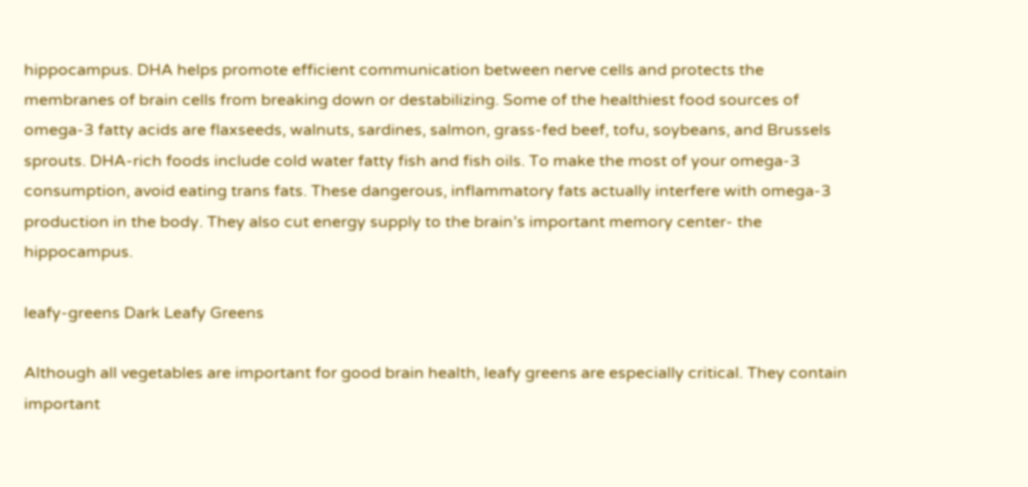hippocampus. DHA helps promote efficient communication between nerve cells and protects the membranes of brain cells from breaking down or destabilizing. Some of the healthiest food sources of omega-3 fatty acids are flaxseeds, walnuts, sardines, salmon, grass-fed beef, tofu, soybeans, and Brussels sprouts. DHA-rich foods include cold water fatty fish and fish oils. To make the most of your omega-3 consumption, avoid eating trans fats. These dangerous, inflammatory fats actually interfere with omega-3 production in the body. They also cut energy supply to the brain’s important memory center- the hippocampus.

leafy-greens Dark Leafy Greens

Although all vegetables are important for good brain health, leafy greens are especially critical. They contain important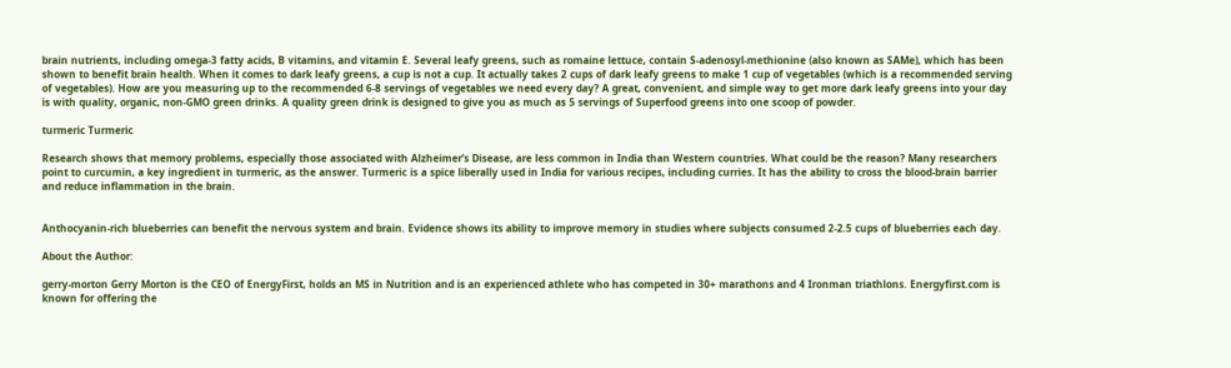brain nutrients, including omega-3 fatty acids, B vitamins, and vitamin E. Several leafy greens, such as romaine lettuce, contain S-adenosyl-methionine (also known as SAMe), which has been shown to benefit brain health. When it comes to dark leafy greens, a cup is not a cup. It actually takes 2 cups of dark leafy greens to make 1 cup of vegetables (which is a recommended serving of vegetables). How are you measuring up to the recommended 6-8 servings of vegetables we need every day? A great, convenient, and simple way to get more dark leafy greens into your day is with quality, organic, non-GMO green drinks. A quality green drink is designed to give you as much as 5 servings of Superfood greens into one scoop of powder.

turmeric Turmeric

Research shows that memory problems, especially those associated with Alzheimer’s Disease, are less common in India than Western countries. What could be the reason? Many researchers point to curcumin, a key ingredient in turmeric, as the answer. Turmeric is a spice liberally used in India for various recipes, including curries. It has the ability to cross the blood-brain barrier and reduce inflammation in the brain.


Anthocyanin-rich blueberries can benefit the nervous system and brain. Evidence shows its ability to improve memory in studies where subjects consumed 2-2.5 cups of blueberries each day.

About the Author:

gerry-morton Gerry Morton is the CEO of EnergyFirst, holds an MS in Nutrition and is an experienced athlete who has competed in 30+ marathons and 4 Ironman triathlons. Energyfirst.com is known for offering the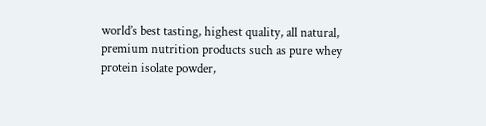world’s best tasting, highest quality, all natural, premium nutrition products such as pure whey protein isolate powder,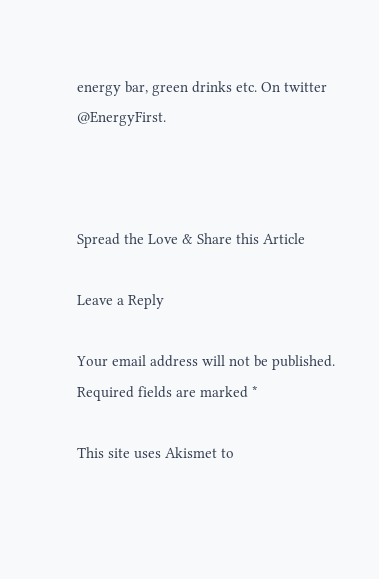energy bar, green drinks etc. On twitter @EnergyFirst.



Spread the Love & Share this Article

Leave a Reply

Your email address will not be published. Required fields are marked *

This site uses Akismet to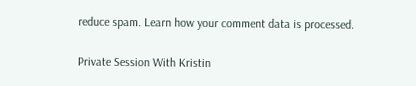reduce spam. Learn how your comment data is processed.

Private Session With Kristin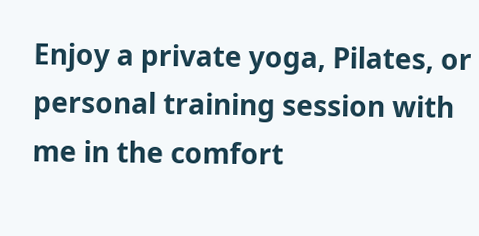Enjoy a private yoga, Pilates, or personal training session with me in the comfort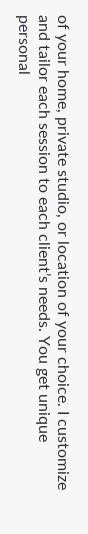of your home, private studio, or location of your choice. I customize and tailor each session to each client’s needs. You get unique personal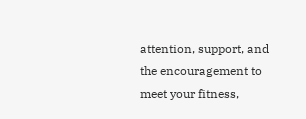attention, support, and the encouragement to meet your fitness,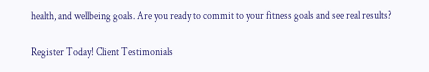health, and wellbeing goals. Are you ready to commit to your fitness goals and see real results?

Register Today! Client Testimonials